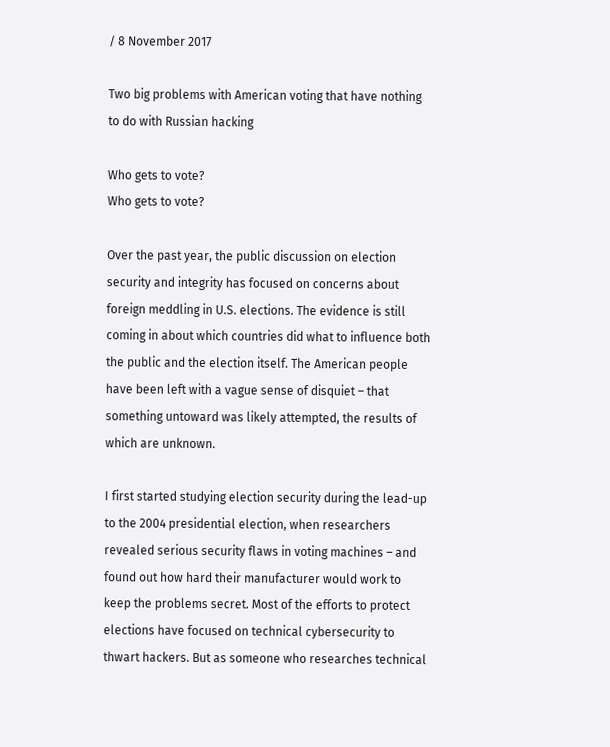/ 8 November 2017

Two big problems with American voting that have nothing to do with Russian hacking

Who gets to vote?
Who gets to vote?

Over the past year, the public discussion on election security and integrity has focused on concerns about foreign meddling in U.S. elections. The evidence is still coming in about which countries did what to influence both the public and the election itself. The American people have been left with a vague sense of disquiet – that something untoward was likely attempted, the results of which are unknown.

I first started studying election security during the lead-up to the 2004 presidential election, when researchers revealed serious security flaws in voting machines – and found out how hard their manufacturer would work to keep the problems secret. Most of the efforts to protect elections have focused on technical cybersecurity to thwart hackers. But as someone who researches technical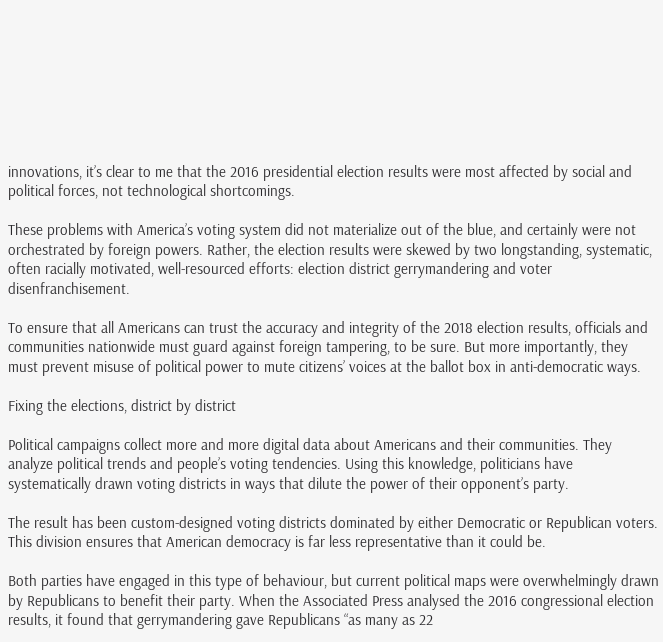innovations, it’s clear to me that the 2016 presidential election results were most affected by social and political forces, not technological shortcomings.

These problems with America’s voting system did not materialize out of the blue, and certainly were not orchestrated by foreign powers. Rather, the election results were skewed by two longstanding, systematic, often racially motivated, well-resourced efforts: election district gerrymandering and voter disenfranchisement.

To ensure that all Americans can trust the accuracy and integrity of the 2018 election results, officials and communities nationwide must guard against foreign tampering, to be sure. But more importantly, they must prevent misuse of political power to mute citizens’ voices at the ballot box in anti-democratic ways.

Fixing the elections, district by district

Political campaigns collect more and more digital data about Americans and their communities. They analyze political trends and people’s voting tendencies. Using this knowledge, politicians have systematically drawn voting districts in ways that dilute the power of their opponent’s party.

The result has been custom-designed voting districts dominated by either Democratic or Republican voters. This division ensures that American democracy is far less representative than it could be.

Both parties have engaged in this type of behaviour, but current political maps were overwhelmingly drawn by Republicans to benefit their party. When the Associated Press analysed the 2016 congressional election results, it found that gerrymandering gave Republicans “as many as 22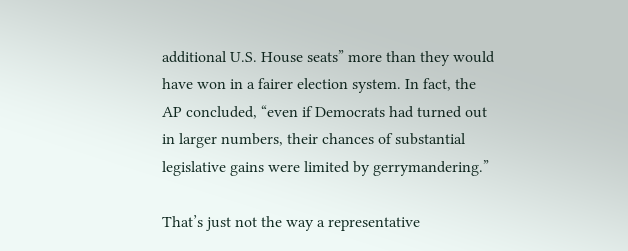additional U.S. House seats” more than they would have won in a fairer election system. In fact, the AP concluded, “even if Democrats had turned out in larger numbers, their chances of substantial legislative gains were limited by gerrymandering.”

That’s just not the way a representative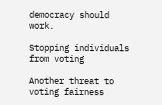democracy should work.

Stopping individuals from voting

Another threat to voting fairness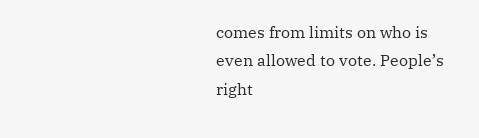comes from limits on who is even allowed to vote. People’s right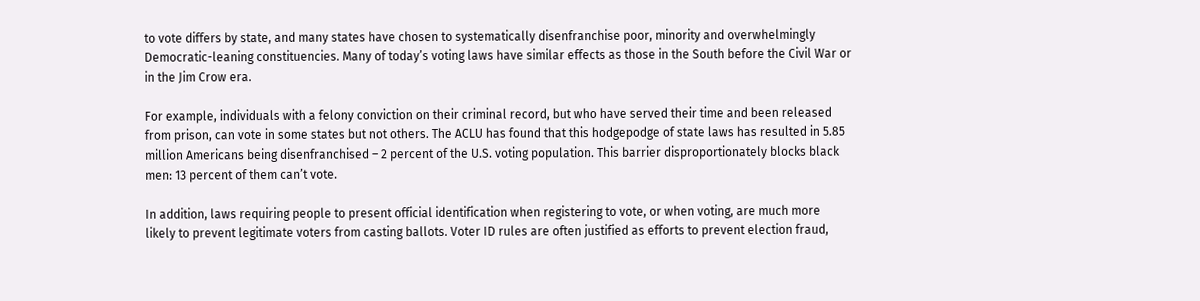to vote differs by state, and many states have chosen to systematically disenfranchise poor, minority and overwhelmingly Democratic-leaning constituencies. Many of today’s voting laws have similar effects as those in the South before the Civil War or in the Jim Crow era.

For example, individuals with a felony conviction on their criminal record, but who have served their time and been released from prison, can vote in some states but not others. The ACLU has found that this hodgepodge of state laws has resulted in 5.85 million Americans being disenfranchised – 2 percent of the U.S. voting population. This barrier disproportionately blocks black men: 13 percent of them can’t vote.

In addition, laws requiring people to present official identification when registering to vote, or when voting, are much more likely to prevent legitimate voters from casting ballots. Voter ID rules are often justified as efforts to prevent election fraud,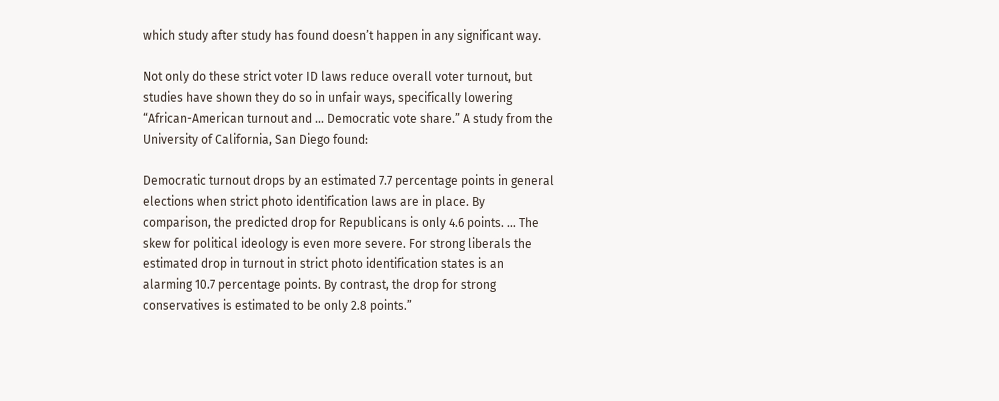which study after study has found doesn’t happen in any significant way.

Not only do these strict voter ID laws reduce overall voter turnout, but studies have shown they do so in unfair ways, specifically lowering “African-American turnout and … Democratic vote share.” A study from the University of California, San Diego found:

Democratic turnout drops by an estimated 7.7 percentage points in general elections when strict photo identification laws are in place. By comparison, the predicted drop for Republicans is only 4.6 points. … The skew for political ideology is even more severe. For strong liberals the estimated drop in turnout in strict photo identification states is an alarming 10.7 percentage points. By contrast, the drop for strong conservatives is estimated to be only 2.8 points.”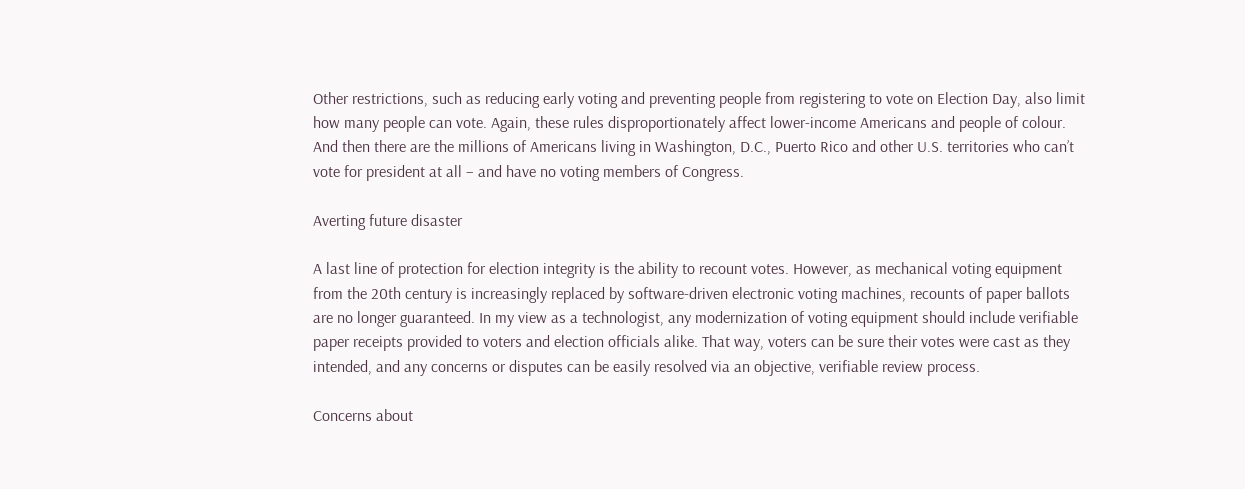Other restrictions, such as reducing early voting and preventing people from registering to vote on Election Day, also limit how many people can vote. Again, these rules disproportionately affect lower-income Americans and people of colour. And then there are the millions of Americans living in Washington, D.C., Puerto Rico and other U.S. territories who can’t vote for president at all – and have no voting members of Congress.

Averting future disaster

A last line of protection for election integrity is the ability to recount votes. However, as mechanical voting equipment from the 20th century is increasingly replaced by software-driven electronic voting machines, recounts of paper ballots are no longer guaranteed. In my view as a technologist, any modernization of voting equipment should include verifiable paper receipts provided to voters and election officials alike. That way, voters can be sure their votes were cast as they intended, and any concerns or disputes can be easily resolved via an objective, verifiable review process.

Concerns about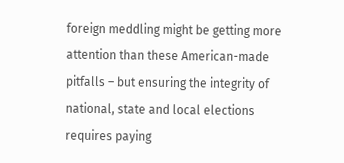foreign meddling might be getting more attention than these American-made pitfalls – but ensuring the integrity of national, state and local elections requires paying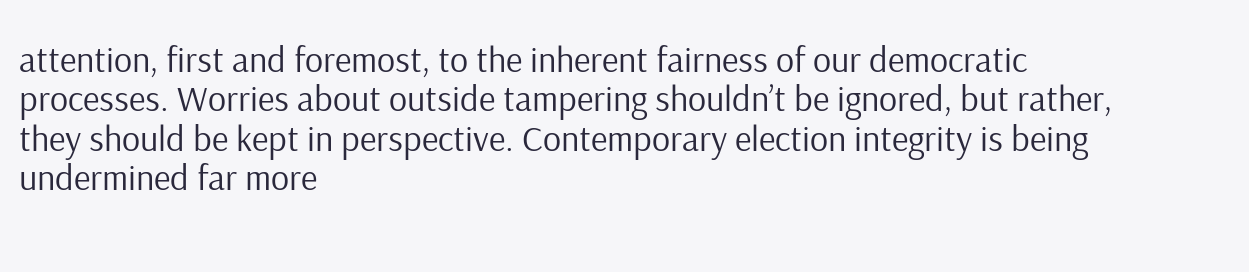attention, first and foremost, to the inherent fairness of our democratic processes. Worries about outside tampering shouldn’t be ignored, but rather, they should be kept in perspective. Contemporary election integrity is being undermined far more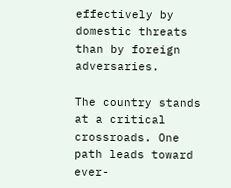effectively by domestic threats than by foreign adversaries.

The country stands at a critical crossroads. One path leads toward ever-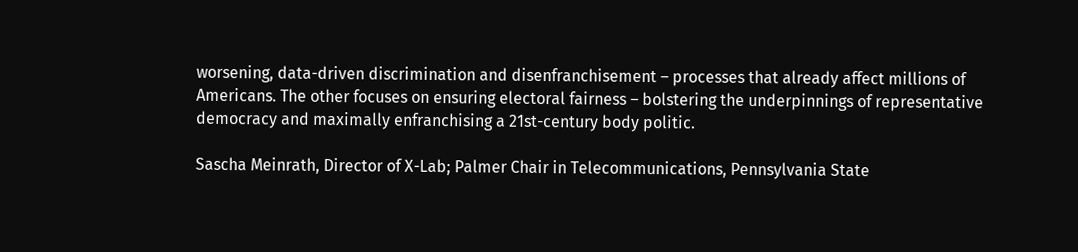worsening, data-driven discrimination and disenfranchisement – processes that already affect millions of Americans. The other focuses on ensuring electoral fairness – bolstering the underpinnings of representative democracy and maximally enfranchising a 21st-century body politic.

Sascha Meinrath, Director of X-Lab; Palmer Chair in Telecommunications, Pennsylvania State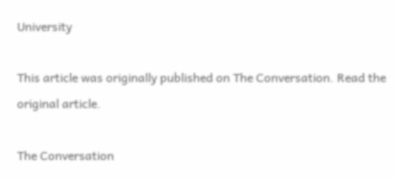University

This article was originally published on The Conversation. Read the original article.

The Conversation